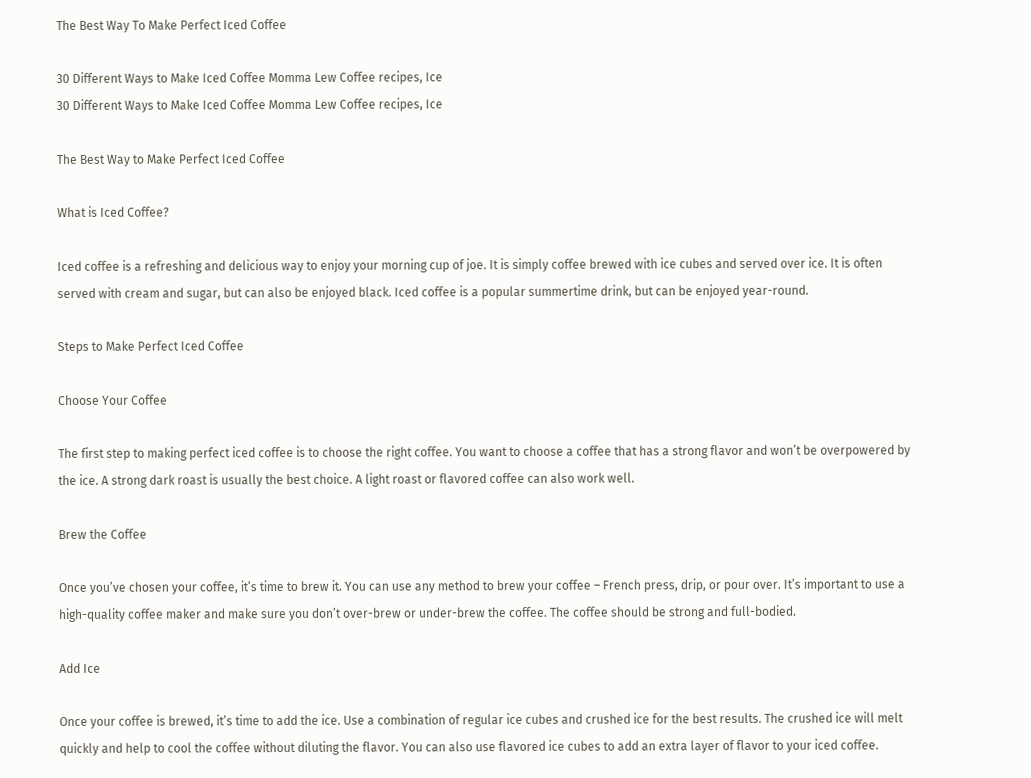The Best Way To Make Perfect Iced Coffee

30 Different Ways to Make Iced Coffee Momma Lew Coffee recipes, Ice
30 Different Ways to Make Iced Coffee Momma Lew Coffee recipes, Ice

The Best Way to Make Perfect Iced Coffee

What is Iced Coffee?

Iced coffee is a refreshing and delicious way to enjoy your morning cup of joe. It is simply coffee brewed with ice cubes and served over ice. It is often served with cream and sugar, but can also be enjoyed black. Iced coffee is a popular summertime drink, but can be enjoyed year-round.

Steps to Make Perfect Iced Coffee

Choose Your Coffee

The first step to making perfect iced coffee is to choose the right coffee. You want to choose a coffee that has a strong flavor and won’t be overpowered by the ice. A strong dark roast is usually the best choice. A light roast or flavored coffee can also work well.

Brew the Coffee

Once you’ve chosen your coffee, it’s time to brew it. You can use any method to brew your coffee – French press, drip, or pour over. It’s important to use a high-quality coffee maker and make sure you don’t over-brew or under-brew the coffee. The coffee should be strong and full-bodied.

Add Ice

Once your coffee is brewed, it’s time to add the ice. Use a combination of regular ice cubes and crushed ice for the best results. The crushed ice will melt quickly and help to cool the coffee without diluting the flavor. You can also use flavored ice cubes to add an extra layer of flavor to your iced coffee.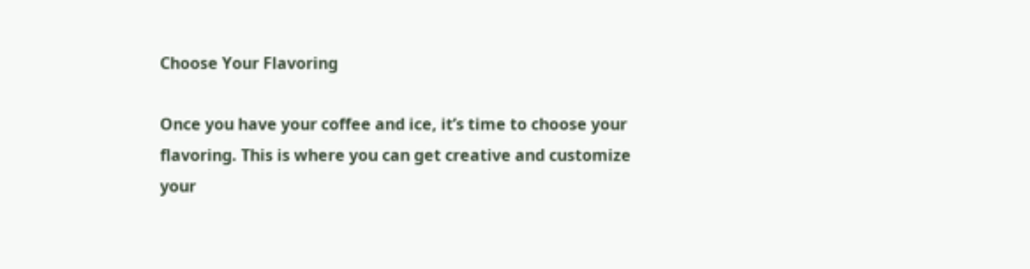Choose Your Flavoring

Once you have your coffee and ice, it’s time to choose your flavoring. This is where you can get creative and customize your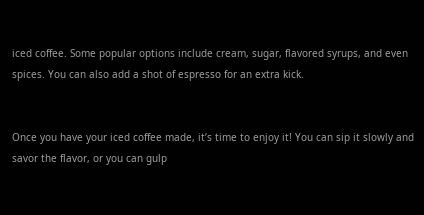iced coffee. Some popular options include cream, sugar, flavored syrups, and even spices. You can also add a shot of espresso for an extra kick.


Once you have your iced coffee made, it’s time to enjoy it! You can sip it slowly and savor the flavor, or you can gulp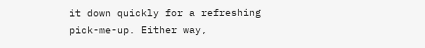it down quickly for a refreshing pick-me-up. Either way,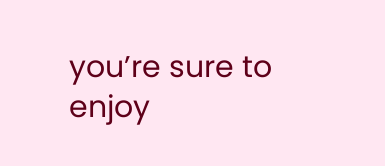you’re sure to enjoy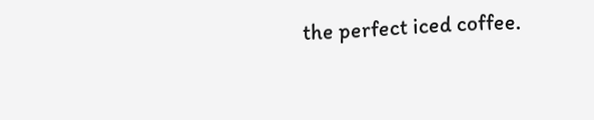the perfect iced coffee.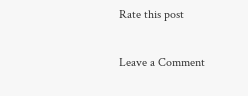Rate this post

Leave a Comment